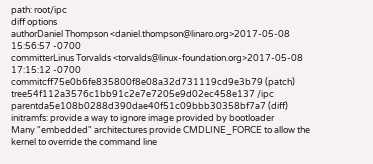path: root/ipc
diff options
authorDaniel Thompson <daniel.thompson@linaro.org>2017-05-08 15:56:57 -0700
committerLinus Torvalds <torvalds@linux-foundation.org>2017-05-08 17:15:12 -0700
commitcff75e0b6fe835800f8e08a32d731119cd9e3b79 (patch)
tree54f112a3576c1bb91c2e7e7205e9d02ec458e137 /ipc
parentda5e108b0288d390dae40f51c09bbb30358bf7a7 (diff)
initramfs: provide a way to ignore image provided by bootloader
Many "embedded" architectures provide CMDLINE_FORCE to allow the kernel to override the command line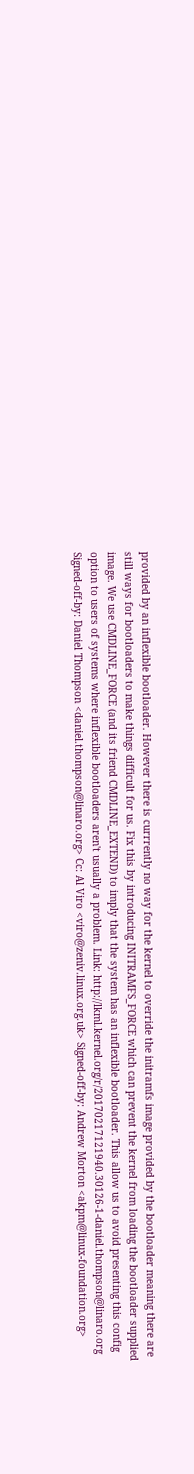provided by an inflexible bootloader. However there is currrently no way for the kernel to override the initramfs image provided by the bootloader meaning there are still ways for bootloaders to make things difficult for us. Fix this by introducing INITRAMFS_FORCE which can prevent the kernel from loading the bootloader supplied image. We use CMDLINE_FORCE (and its friend CMDLINE_EXTEND) to imply that the system has an inflexible bootloader. This allow us to avoid presenting this config option to users of systems where inflexible bootloaders aren't usually a problem. Link: http://lkml.kernel.org/r/20170217121940.30126-1-daniel.thompson@linaro.org Signed-off-by: Daniel Thompson <daniel.thompson@linaro.org> Cc: Al Viro <viro@zeniv.linux.org.uk> Signed-off-by: Andrew Morton <akpm@linux-foundation.org>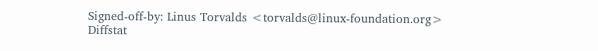Signed-off-by: Linus Torvalds <torvalds@linux-foundation.org>
Diffstat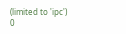(limited to 'ipc')
0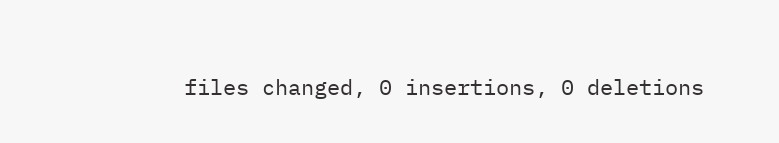files changed, 0 insertions, 0 deletions